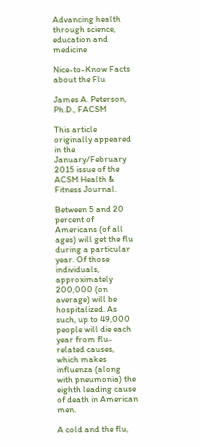Advancing health through science, education and medicine

Nice-to-Know Facts about the Flu

James A. Peterson, Ph.D., FACSM

This article originally appeared in the January/February 2015 issue of the ACSM Health & Fitness Journal.

Between 5 and 20 percent of Americans (of all ages) will get the flu during a particular year. Of those individuals, approximately 200,000 (on average) will be hospitalized. As such, up to 49,000 people will die each year from flu-related causes, which makes influenza (along with pneumonia) the eighth leading cause of death in American men.

A cold and the flu,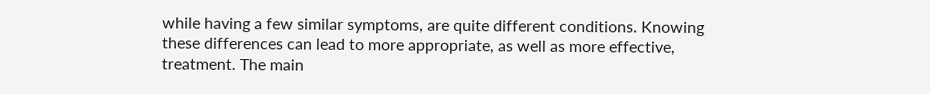while having a few similar symptoms, are quite different conditions. Knowing these differences can lead to more appropriate, as well as more effective, treatment. The main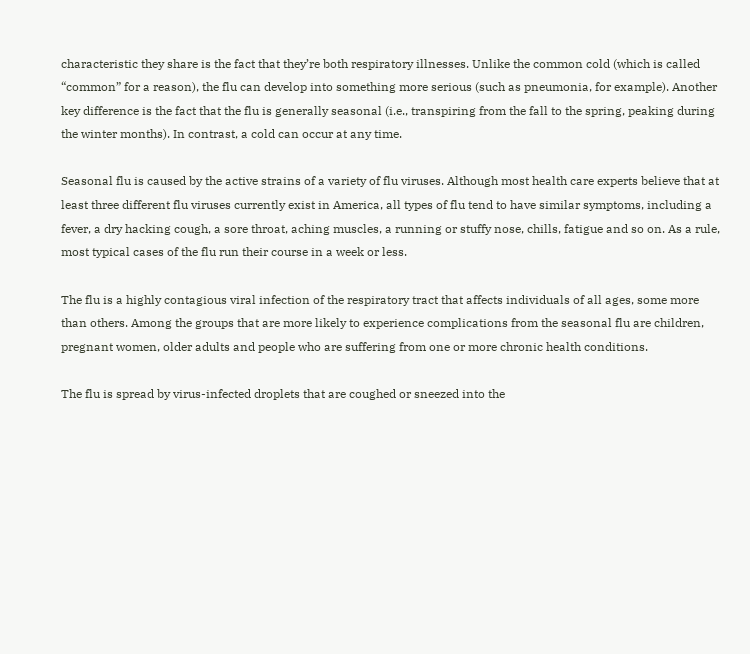characteristic they share is the fact that they’re both respiratory illnesses. Unlike the common cold (which is called “common” for a reason), the flu can develop into something more serious (such as pneumonia, for example). Another key difference is the fact that the flu is generally seasonal (i.e., transpiring from the fall to the spring, peaking during the winter months). In contrast, a cold can occur at any time.

Seasonal flu is caused by the active strains of a variety of flu viruses. Although most health care experts believe that at least three different flu viruses currently exist in America, all types of flu tend to have similar symptoms, including a fever, a dry hacking cough, a sore throat, aching muscles, a running or stuffy nose, chills, fatigue and so on. As a rule, most typical cases of the flu run their course in a week or less.

The flu is a highly contagious viral infection of the respiratory tract that affects individuals of all ages, some more than others. Among the groups that are more likely to experience complications from the seasonal flu are children, pregnant women, older adults and people who are suffering from one or more chronic health conditions.

The flu is spread by virus-infected droplets that are coughed or sneezed into the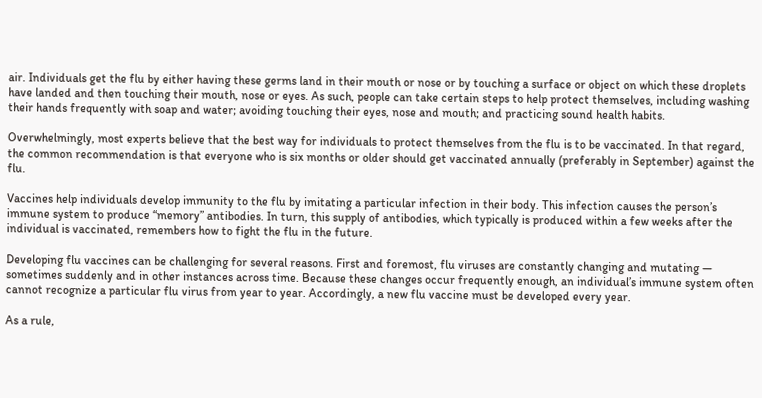air. Individuals get the flu by either having these germs land in their mouth or nose or by touching a surface or object on which these droplets have landed and then touching their mouth, nose or eyes. As such, people can take certain steps to help protect themselves, including washing their hands frequently with soap and water; avoiding touching their eyes, nose and mouth; and practicing sound health habits.

Overwhelmingly, most experts believe that the best way for individuals to protect themselves from the flu is to be vaccinated. In that regard, the common recommendation is that everyone who is six months or older should get vaccinated annually (preferably in September) against the flu.

Vaccines help individuals develop immunity to the flu by imitating a particular infection in their body. This infection causes the person’s immune system to produce “memory” antibodies. In turn, this supply of antibodies, which typically is produced within a few weeks after the individual is vaccinated, remembers how to fight the flu in the future.

Developing flu vaccines can be challenging for several reasons. First and foremost, flu viruses are constantly changing and mutating — sometimes suddenly and in other instances across time. Because these changes occur frequently enough, an individual’s immune system often cannot recognize a particular flu virus from year to year. Accordingly, a new flu vaccine must be developed every year.

As a rule,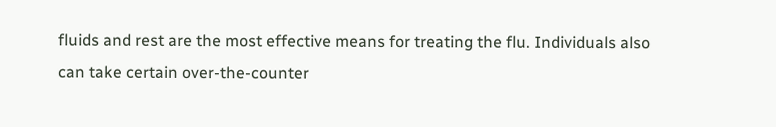fluids and rest are the most effective means for treating the flu. Individuals also can take certain over-the-counter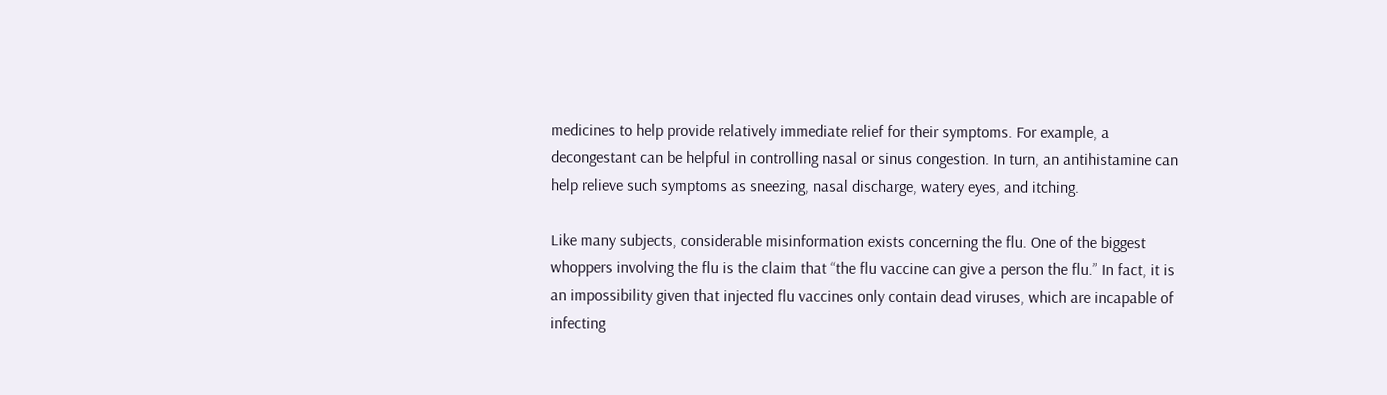medicines to help provide relatively immediate relief for their symptoms. For example, a decongestant can be helpful in controlling nasal or sinus congestion. In turn, an antihistamine can help relieve such symptoms as sneezing, nasal discharge, watery eyes, and itching.

Like many subjects, considerable misinformation exists concerning the flu. One of the biggest whoppers involving the flu is the claim that “the flu vaccine can give a person the flu.” In fact, it is an impossibility given that injected flu vaccines only contain dead viruses, which are incapable of infecting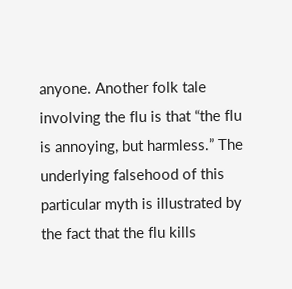anyone. Another folk tale involving the flu is that “the flu is annoying, but harmless.” The underlying falsehood of this particular myth is illustrated by the fact that the flu kills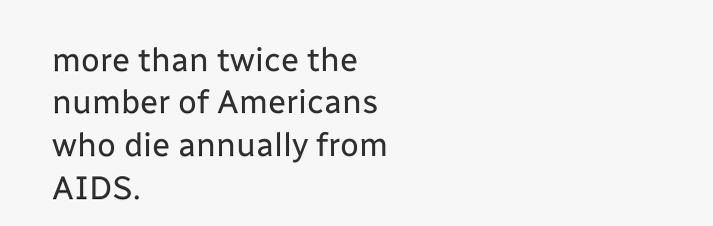more than twice the number of Americans who die annually from AIDS.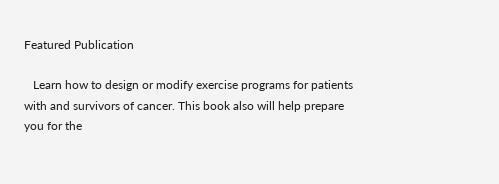Featured Publication

   Learn how to design or modify exercise programs for patients with and survivors of cancer. This book also will help prepare you for the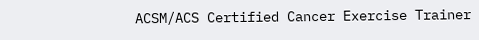ACSM/ACS Certified Cancer Exercise Trainer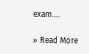exam.…

» Read More